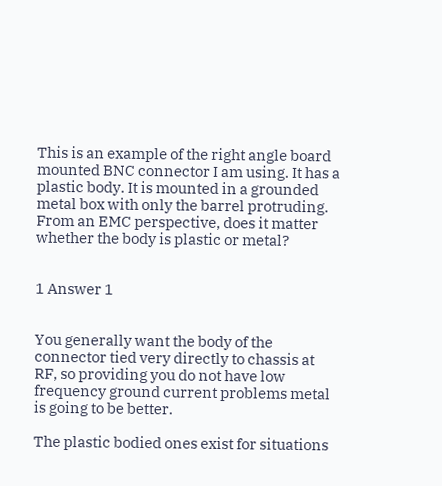This is an example of the right angle board mounted BNC connector I am using. It has a plastic body. It is mounted in a grounded metal box with only the barrel protruding. From an EMC perspective, does it matter whether the body is plastic or metal?


1 Answer 1


You generally want the body of the connector tied very directly to chassis at RF, so providing you do not have low frequency ground current problems metal is going to be better.

The plastic bodied ones exist for situations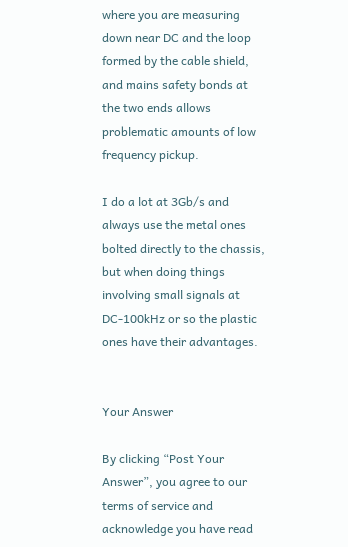where you are measuring down near DC and the loop formed by the cable shield, and mains safety bonds at the two ends allows problematic amounts of low frequency pickup.

I do a lot at 3Gb/s and always use the metal ones bolted directly to the chassis, but when doing things involving small signals at DC-100kHz or so the plastic ones have their advantages.


Your Answer

By clicking “Post Your Answer”, you agree to our terms of service and acknowledge you have read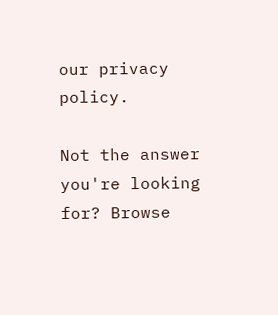our privacy policy.

Not the answer you're looking for? Browse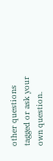other questions tagged or ask your own question.